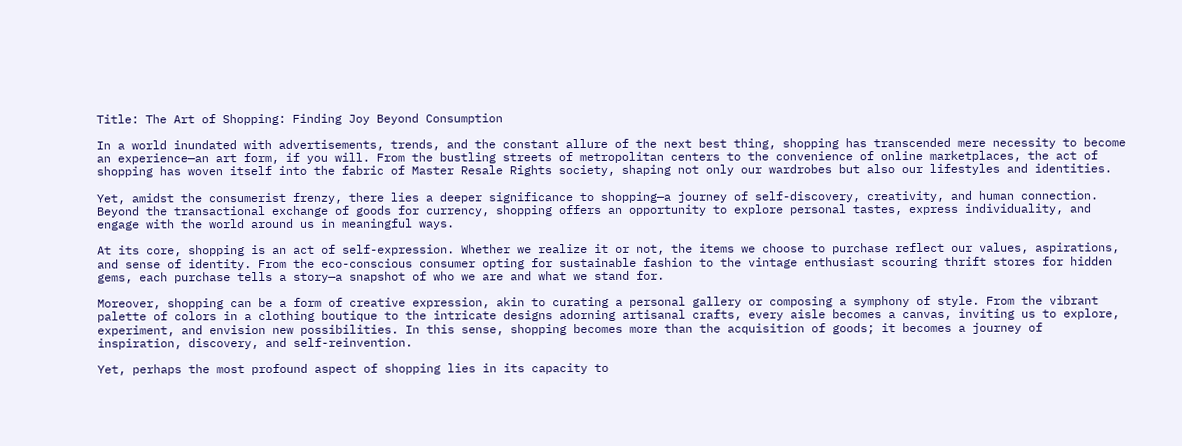Title: The Art of Shopping: Finding Joy Beyond Consumption

In a world inundated with advertisements, trends, and the constant allure of the next best thing, shopping has transcended mere necessity to become an experience—an art form, if you will. From the bustling streets of metropolitan centers to the convenience of online marketplaces, the act of shopping has woven itself into the fabric of Master Resale Rights society, shaping not only our wardrobes but also our lifestyles and identities.

Yet, amidst the consumerist frenzy, there lies a deeper significance to shopping—a journey of self-discovery, creativity, and human connection. Beyond the transactional exchange of goods for currency, shopping offers an opportunity to explore personal tastes, express individuality, and engage with the world around us in meaningful ways.

At its core, shopping is an act of self-expression. Whether we realize it or not, the items we choose to purchase reflect our values, aspirations, and sense of identity. From the eco-conscious consumer opting for sustainable fashion to the vintage enthusiast scouring thrift stores for hidden gems, each purchase tells a story—a snapshot of who we are and what we stand for.

Moreover, shopping can be a form of creative expression, akin to curating a personal gallery or composing a symphony of style. From the vibrant palette of colors in a clothing boutique to the intricate designs adorning artisanal crafts, every aisle becomes a canvas, inviting us to explore, experiment, and envision new possibilities. In this sense, shopping becomes more than the acquisition of goods; it becomes a journey of inspiration, discovery, and self-reinvention.

Yet, perhaps the most profound aspect of shopping lies in its capacity to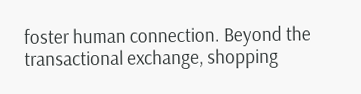foster human connection. Beyond the transactional exchange, shopping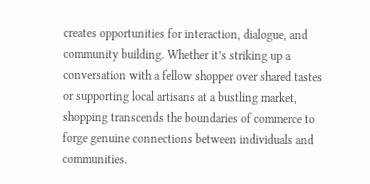creates opportunities for interaction, dialogue, and community building. Whether it’s striking up a conversation with a fellow shopper over shared tastes or supporting local artisans at a bustling market, shopping transcends the boundaries of commerce to forge genuine connections between individuals and communities.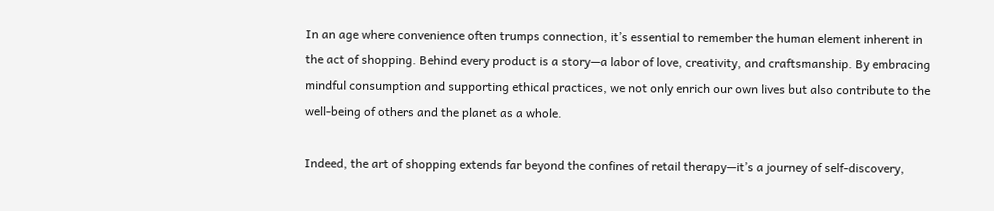In an age where convenience often trumps connection, it’s essential to remember the human element inherent in the act of shopping. Behind every product is a story—a labor of love, creativity, and craftsmanship. By embracing mindful consumption and supporting ethical practices, we not only enrich our own lives but also contribute to the well-being of others and the planet as a whole.

Indeed, the art of shopping extends far beyond the confines of retail therapy—it’s a journey of self-discovery,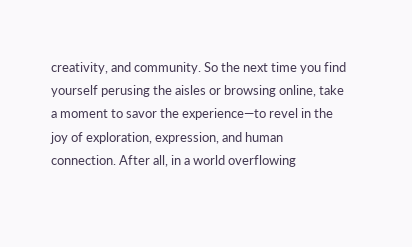creativity, and community. So the next time you find yourself perusing the aisles or browsing online, take a moment to savor the experience—to revel in the joy of exploration, expression, and human connection. After all, in a world overflowing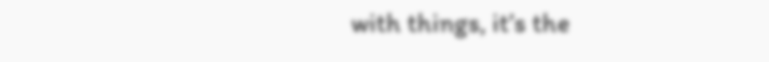with things, it’s the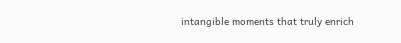intangible moments that truly enrich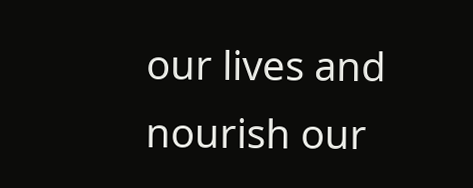our lives and nourish our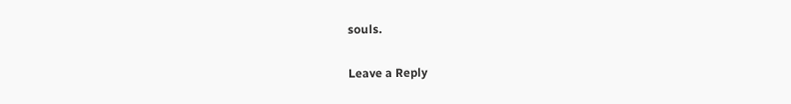souls.

Leave a Reply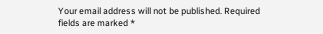Your email address will not be published. Required fields are marked *